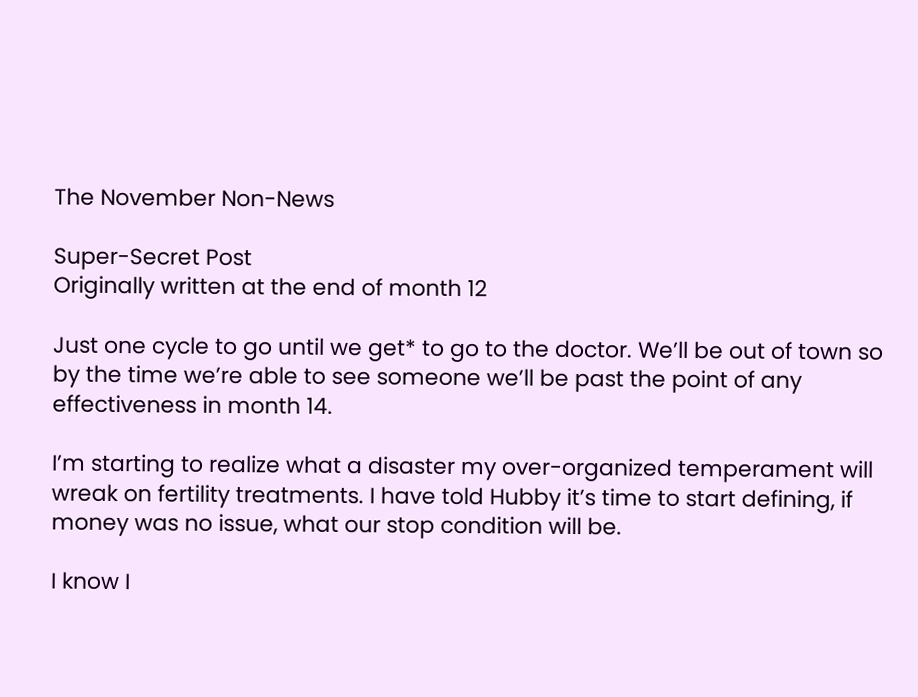The November Non-News

Super-Secret Post
Originally written at the end of month 12

Just one cycle to go until we get* to go to the doctor. We’ll be out of town so by the time we’re able to see someone we’ll be past the point of any effectiveness in month 14.

I’m starting to realize what a disaster my over-organized temperament will wreak on fertility treatments. I have told Hubby it’s time to start defining, if money was no issue, what our stop condition will be.

I know I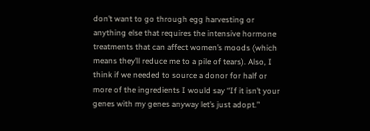don’t want to go through egg harvesting or anything else that requires the intensive hormone treatments that can affect women’s moods (which means they’ll reduce me to a pile of tears). Also, I think if we needed to source a donor for half or more of the ingredients I would say “If it isn’t your genes with my genes anyway let’s just adopt.”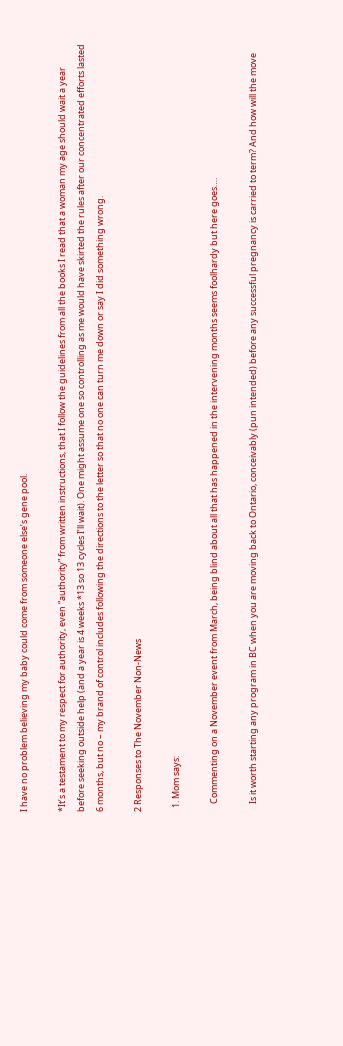I have no problem believing my baby could come from someone else’s gene pool.

*It’s a testament to my respect for authority, even “authority” from written instructions, that I follow the guidelines from all the books I read that a woman my age should wait a year before seeking outside help (and a year is 4 weeks *13 so 13 cycles I’ll wait). One might assume one so controlling as me would have skirted the rules after our concentrated efforts lasted 6 months, but no – my brand of control includes following the directions to the letter so that no one can turn me down or say I did something wrong.

2 Responses to The November Non-News

  1. Mom says:

    Commenting on a November event from March, being blind about all that has happened in the intervening months seems foolhardy but here goes….

    Is it worth starting any program in BC when you are moving back to Ontario, conceivably (pun intended) before any successful pregnancy is carried to term? And how will the move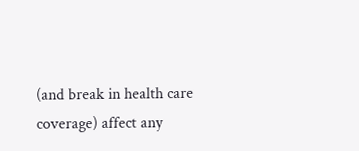(and break in health care coverage) affect any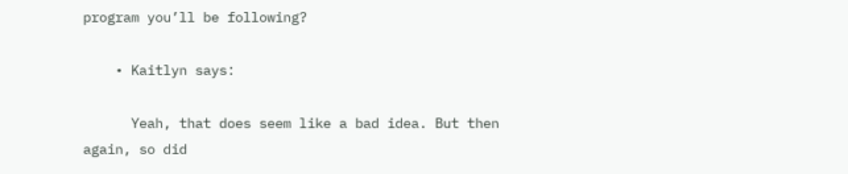program you’ll be following?

    • Kaitlyn says:

      Yeah, that does seem like a bad idea. But then again, so did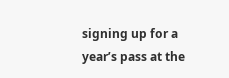signing up for a year’s pass at the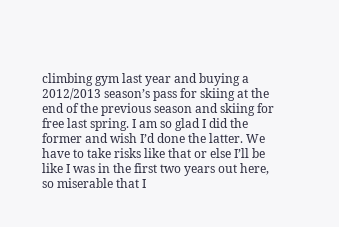climbing gym last year and buying a 2012/2013 season’s pass for skiing at the end of the previous season and skiing for free last spring. I am so glad I did the former and wish I’d done the latter. We have to take risks like that or else I’ll be like I was in the first two years out here, so miserable that I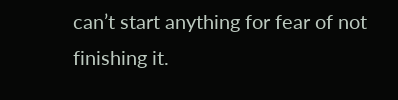can’t start anything for fear of not finishing it.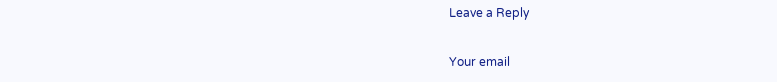Leave a Reply

Your email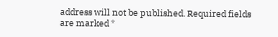address will not be published. Required fields are marked *